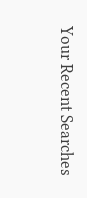Your Recent Searches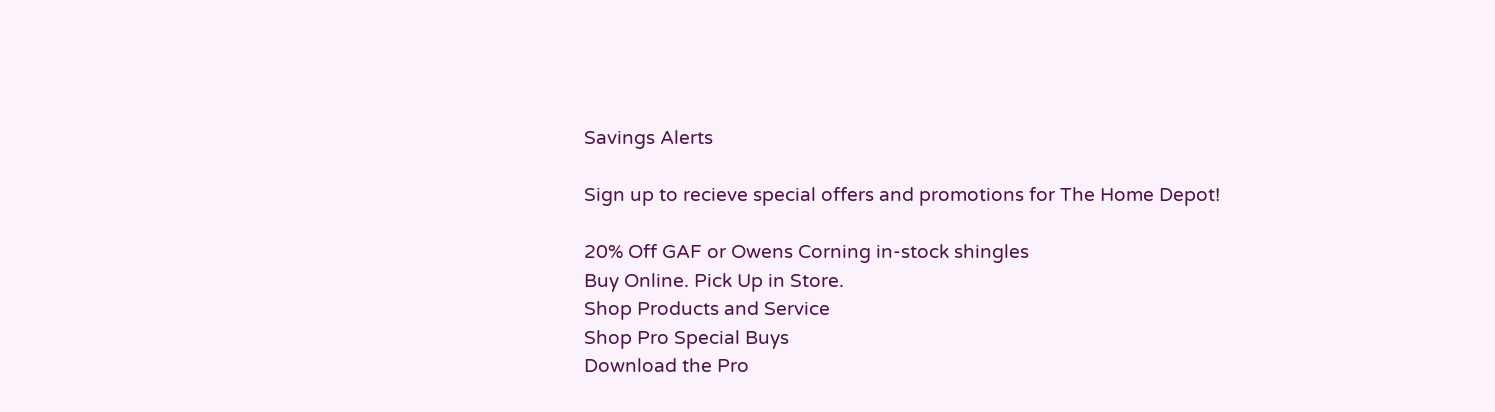Savings Alerts

Sign up to recieve special offers and promotions for The Home Depot!

20% Off GAF or Owens Corning in-stock shingles
Buy Online. Pick Up in Store.
Shop Products and Service
Shop Pro Special Buys
Download the Pro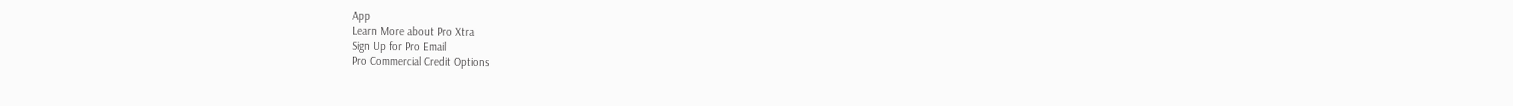App
Learn More about Pro Xtra
Sign Up for Pro Email
Pro Commercial Credit Options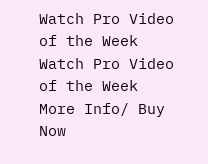Watch Pro Video of the Week
Watch Pro Video of the Week
More Info/ Buy Now